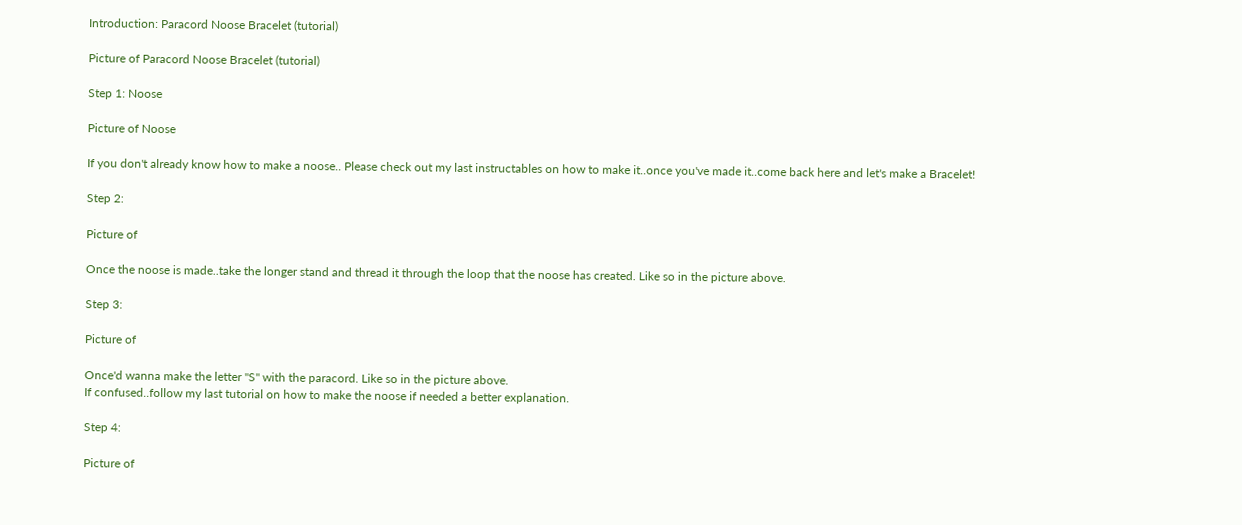Introduction: Paracord Noose Bracelet (tutorial)

Picture of Paracord Noose Bracelet (tutorial)

Step 1: Noose

Picture of Noose

If you don't already know how to make a noose.. Please check out my last instructables on how to make it..once you've made it..come back here and let's make a Bracelet!

Step 2:

Picture of

Once the noose is made..take the longer stand and thread it through the loop that the noose has created. Like so in the picture above.

Step 3:

Picture of

Once'd wanna make the letter "S" with the paracord. Like so in the picture above.
If confused..follow my last tutorial on how to make the noose if needed a better explanation.

Step 4:

Picture of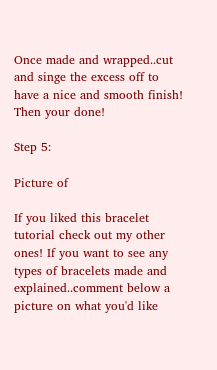Once made and wrapped..cut and singe the excess off to have a nice and smooth finish! Then your done!

Step 5:

Picture of

If you liked this bracelet tutorial check out my other ones! If you want to see any types of bracelets made and explained..comment below a picture on what you'd like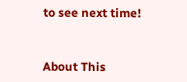to see next time!


About This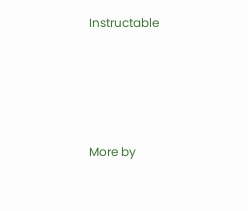Instructable




More by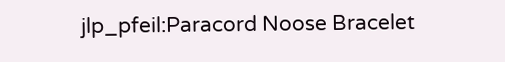jlp_pfeil:Paracord Noose Bracelet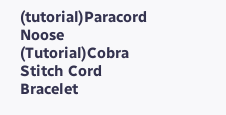(tutorial)Paracord Noose (Tutorial)Cobra Stitch Cord Bracelet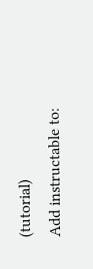(tutorial)
Add instructable to: